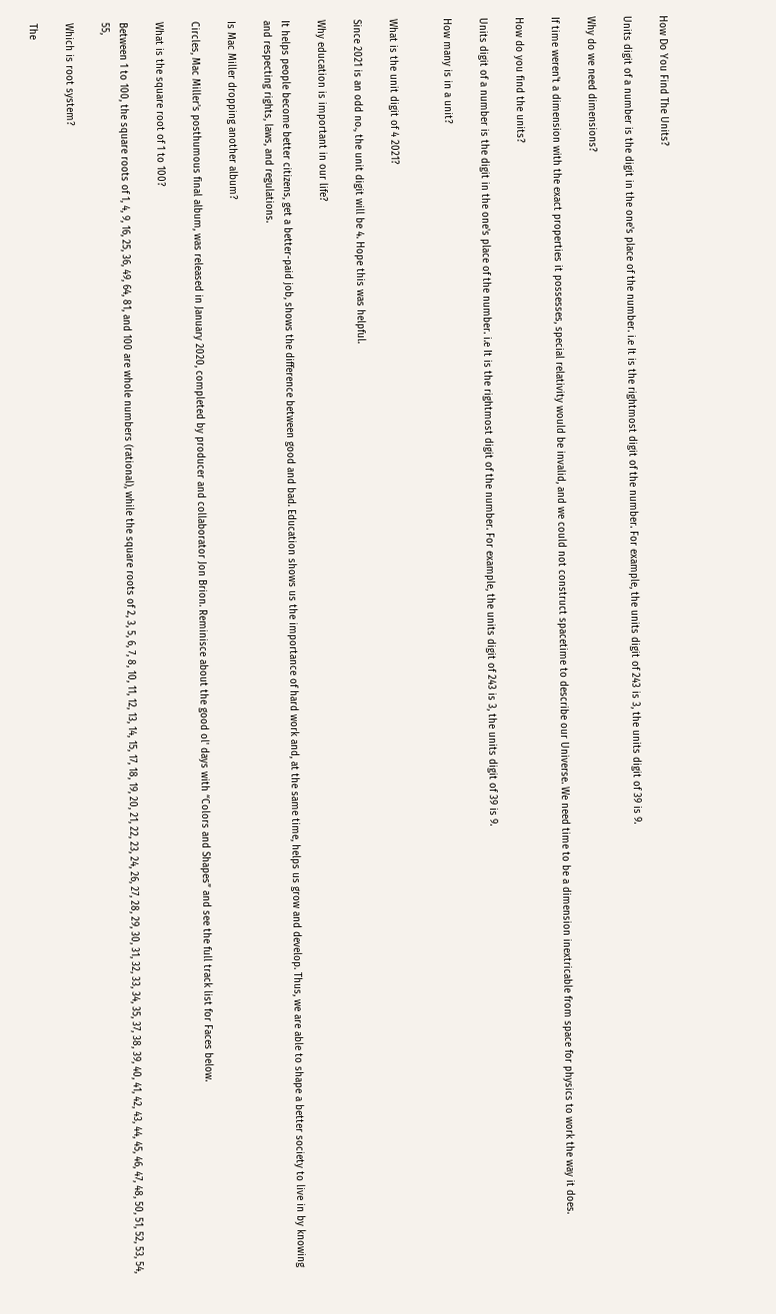How Do You Find The Units?

Units digit of a number is the digit in the one's place of the number. i.e It is the rightmost digit of the number. For example, the units digit of 243 is 3, the units digit of 39 is 9.

Why do we need dimensions?

If time weren't a dimension with the exact properties it possesses, special relativity would be invalid, and we could not construct spacetime to describe our Universe. We need time to be a dimension inextricable from space for physics to work the way it does.

How do you find the units?

Units digit of a number is the digit in the one's place of the number. i.e It is the rightmost digit of the number. For example, the units digit of 243 is 3, the units digit of 39 is 9.

How many is in a unit?


What is the unit digit of 4 2021?

Since 2021 is an odd no., the unit digit will be 4. Hope this was helpful.

Why education is important in our life?

It helps people become better citizens, get a better-paid job, shows the difference between good and bad. Education shows us the importance of hard work and, at the same time, helps us grow and develop. Thus, we are able to shape a better society to live in by knowing and respecting rights, laws, and regulations.

Is Mac Miller dropping another album?

Circles, Mac Miller's posthumous final album, was released in January 2020, completed by producer and collaborator Jon Brion. Reminisce about the good ol' days with “Colors and Shapes” and see the full track list for Faces below.

What is the square root of 1 to 100?

Between 1 to 100, the square roots of 1, 4, 9, 16, 25, 36, 49, 64, 81, and 100 are whole numbers (rational), while the square roots of 2, 3, 5, 6, 7, 8, 10, 11, 12, 13, 14, 15, 17, 18, 19, 20, 21, 22, 23, 24, 26, 27, 28, 29, 30, 31, 32, 33, 34, 35, 37, 38, 39, 40, 41, 42, 43, 44, 45, 46, 47, 48, 50, 51, 52, 53, 54, 55,

Which is root system?

The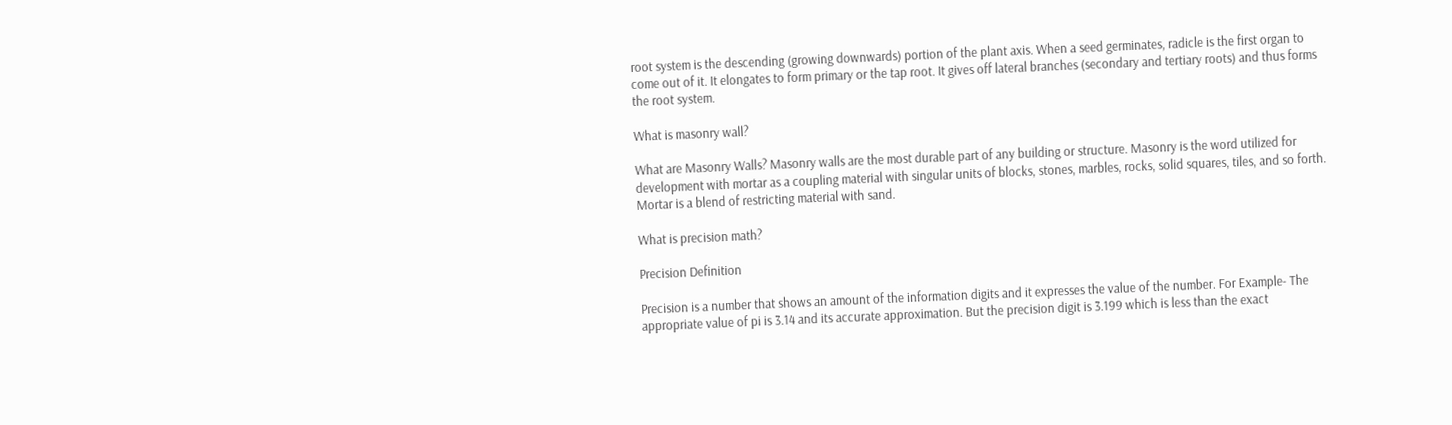root system is the descending (growing downwards) portion of the plant axis. When a seed germinates, radicle is the first organ to come out of it. It elongates to form primary or the tap root. It gives off lateral branches (secondary and tertiary roots) and thus forms the root system.

What is masonry wall?

What are Masonry Walls? Masonry walls are the most durable part of any building or structure. Masonry is the word utilized for development with mortar as a coupling material with singular units of blocks, stones, marbles, rocks, solid squares, tiles, and so forth. Mortar is a blend of restricting material with sand.

What is precision math?

Precision Definition

Precision is a number that shows an amount of the information digits and it expresses the value of the number. For Example- The appropriate value of pi is 3.14 and its accurate approximation. But the precision digit is 3.199 which is less than the exact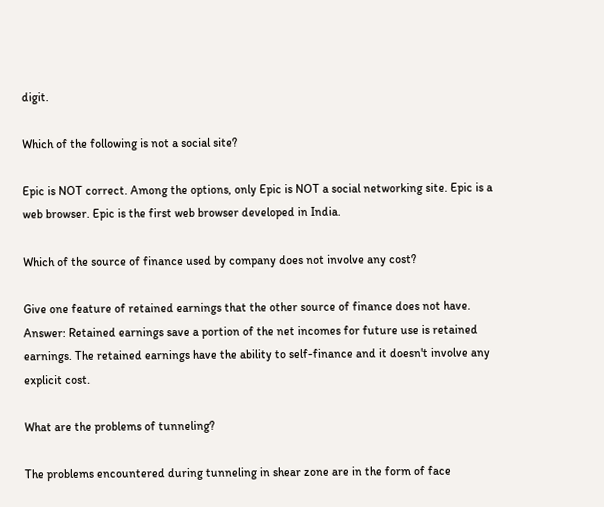digit.

Which of the following is not a social site?

Epic is NOT correct. Among the options, only Epic is NOT a social networking site. Epic is a web browser. Epic is the first web browser developed in India.

Which of the source of finance used by company does not involve any cost?

Give one feature of retained earnings that the other source of finance does not have. Answer: Retained earnings save a portion of the net incomes for future use is retained earnings. The retained earnings have the ability to self-finance and it doesn't involve any explicit cost.

What are the problems of tunneling?

The problems encountered during tunneling in shear zone are in the form of face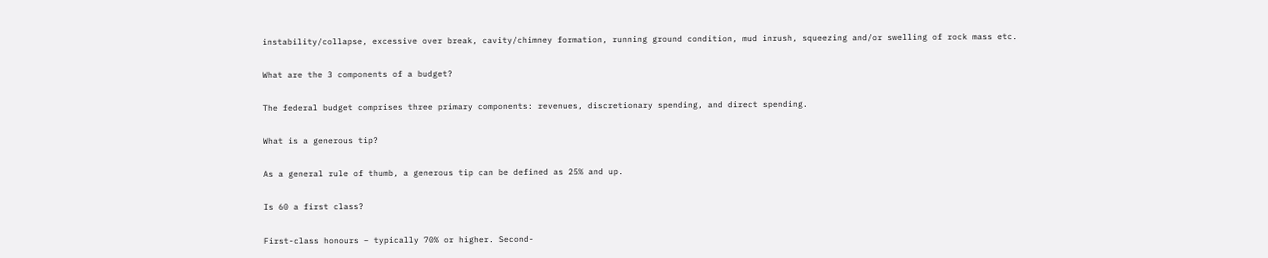instability/collapse, excessive over break, cavity/chimney formation, running ground condition, mud inrush, squeezing and/or swelling of rock mass etc.

What are the 3 components of a budget?

The federal budget comprises three primary components: revenues, discretionary spending, and direct spending.

What is a generous tip?

As a general rule of thumb, a generous tip can be defined as 25% and up.

Is 60 a first class?

First-class honours – typically 70% or higher. Second-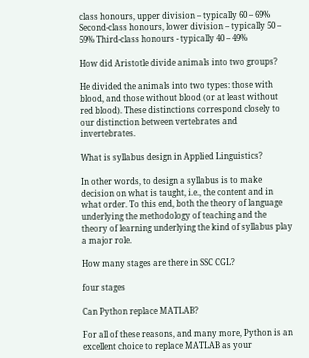class honours, upper division – typically 60 – 69% Second-class honours, lower division – typically 50 – 59% Third-class honours - typically 40 – 49%

How did Aristotle divide animals into two groups?

He divided the animals into two types: those with blood, and those without blood (or at least without red blood). These distinctions correspond closely to our distinction between vertebrates and invertebrates.

What is syllabus design in Applied Linguistics?

In other words, to design a syllabus is to make decision on what is taught, i.e., the content and in what order. To this end, both the theory of language underlying the methodology of teaching and the theory of learning underlying the kind of syllabus play a major role.

How many stages are there in SSC CGL?

four stages

Can Python replace MATLAB?

For all of these reasons, and many more, Python is an excellent choice to replace MATLAB as your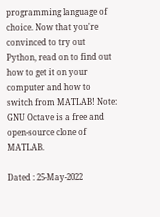programming language of choice. Now that you're convinced to try out Python, read on to find out how to get it on your computer and how to switch from MATLAB! Note: GNU Octave is a free and open-source clone of MATLAB.

Dated : 25-May-2022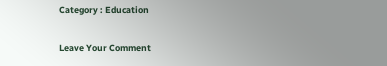Category : Education

Leave Your Comment